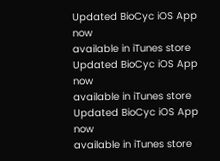Updated BioCyc iOS App now
available in iTunes store
Updated BioCyc iOS App now
available in iTunes store
Updated BioCyc iOS App now
available in iTunes store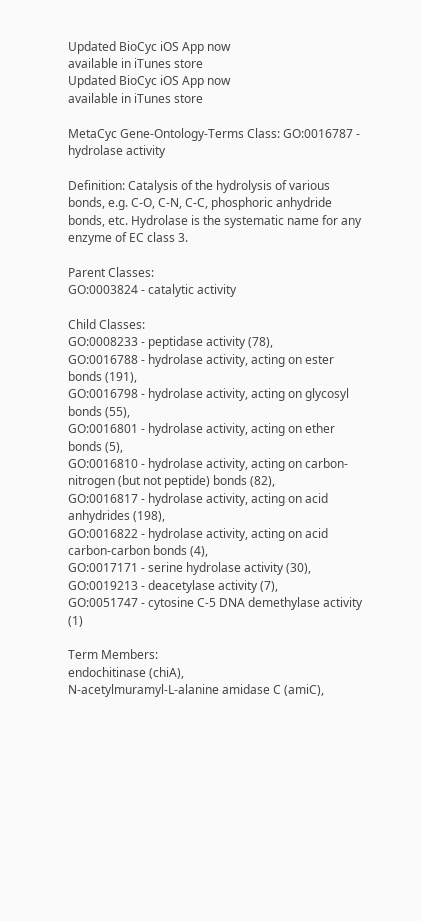Updated BioCyc iOS App now
available in iTunes store
Updated BioCyc iOS App now
available in iTunes store

MetaCyc Gene-Ontology-Terms Class: GO:0016787 - hydrolase activity

Definition: Catalysis of the hydrolysis of various bonds, e.g. C-O, C-N, C-C, phosphoric anhydride bonds, etc. Hydrolase is the systematic name for any enzyme of EC class 3.

Parent Classes:
GO:0003824 - catalytic activity

Child Classes:
GO:0008233 - peptidase activity (78),
GO:0016788 - hydrolase activity, acting on ester bonds (191),
GO:0016798 - hydrolase activity, acting on glycosyl bonds (55),
GO:0016801 - hydrolase activity, acting on ether bonds (5),
GO:0016810 - hydrolase activity, acting on carbon-nitrogen (but not peptide) bonds (82),
GO:0016817 - hydrolase activity, acting on acid anhydrides (198),
GO:0016822 - hydrolase activity, acting on acid carbon-carbon bonds (4),
GO:0017171 - serine hydrolase activity (30),
GO:0019213 - deacetylase activity (7),
GO:0051747 - cytosine C-5 DNA demethylase activity (1)

Term Members:
endochitinase (chiA),
N-acetylmuramyl-L-alanine amidase C (amiC),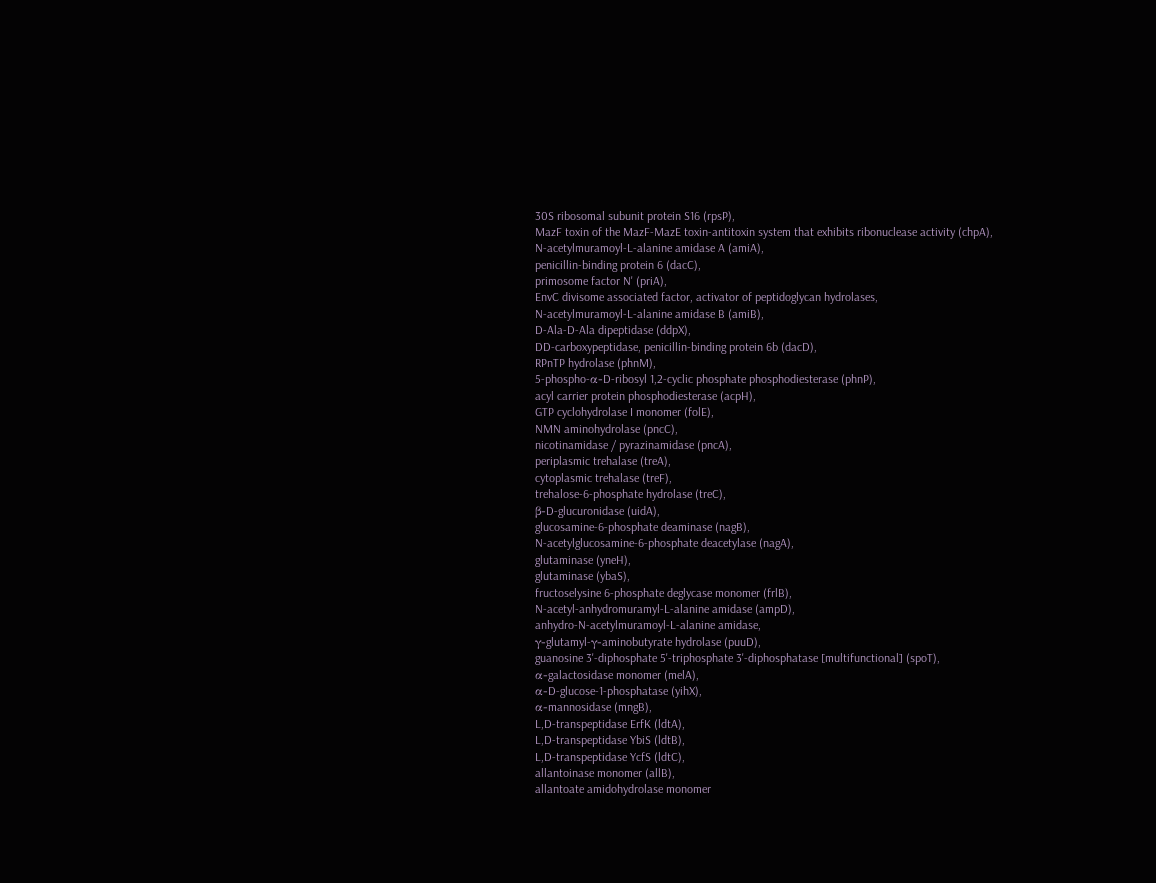30S ribosomal subunit protein S16 (rpsP),
MazF toxin of the MazF-MazE toxin-antitoxin system that exhibits ribonuclease activity (chpA),
N-acetylmuramoyl-L-alanine amidase A (amiA),
penicillin-binding protein 6 (dacC),
primosome factor N' (priA),
EnvC divisome associated factor, activator of peptidoglycan hydrolases,
N-acetylmuramoyl-L-alanine amidase B (amiB),
D-Ala-D-Ala dipeptidase (ddpX),
DD-carboxypeptidase, penicillin-binding protein 6b (dacD),
RPnTP hydrolase (phnM),
5-phospho-α-D-ribosyl 1,2-cyclic phosphate phosphodiesterase (phnP),
acyl carrier protein phosphodiesterase (acpH),
GTP cyclohydrolase I monomer (folE),
NMN aminohydrolase (pncC),
nicotinamidase / pyrazinamidase (pncA),
periplasmic trehalase (treA),
cytoplasmic trehalase (treF),
trehalose-6-phosphate hydrolase (treC),
β-D-glucuronidase (uidA),
glucosamine-6-phosphate deaminase (nagB),
N-acetylglucosamine-6-phosphate deacetylase (nagA),
glutaminase (yneH),
glutaminase (ybaS),
fructoselysine 6-phosphate deglycase monomer (frlB),
N-acetyl-anhydromuramyl-L-alanine amidase (ampD),
anhydro-N-acetylmuramoyl-L-alanine amidase,
γ-glutamyl-γ-aminobutyrate hydrolase (puuD),
guanosine 3'-diphosphate 5'-triphosphate 3'-diphosphatase [multifunctional] (spoT),
α-galactosidase monomer (melA),
α-D-glucose-1-phosphatase (yihX),
α-mannosidase (mngB),
L,D-transpeptidase ErfK (ldtA),
L,D-transpeptidase YbiS (ldtB),
L,D-transpeptidase YcfS (ldtC),
allantoinase monomer (allB),
allantoate amidohydrolase monomer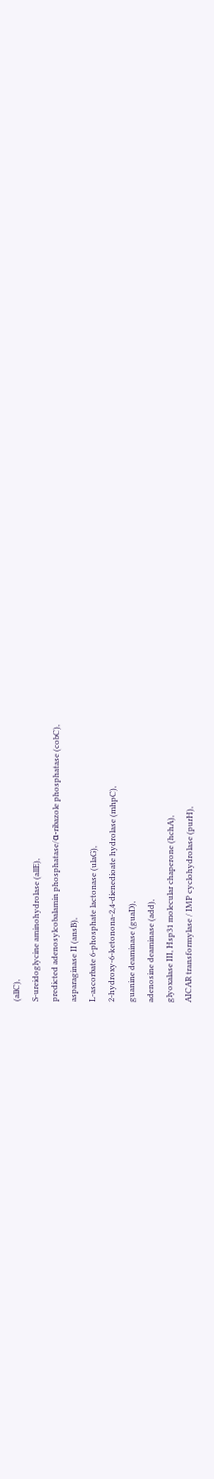(allC),
S-ureidoglycine aminohydrolase (allE),
predicted adenosylcobalamin phosphatase/α-ribazole phosphatase (cobC),
asparaginase II (ansB),
L-ascorbate 6-phosphate lactonase (ulaG),
2-hydroxy-6-ketonona-2,4-dienedioate hydrolase (mhpC),
guanine deaminase (guaD),
adenosine deaminase (add),
glyoxalase III, Hsp31 molecular chaperone (hchA),
AICAR transformylase / IMP cyclohydrolase (purH),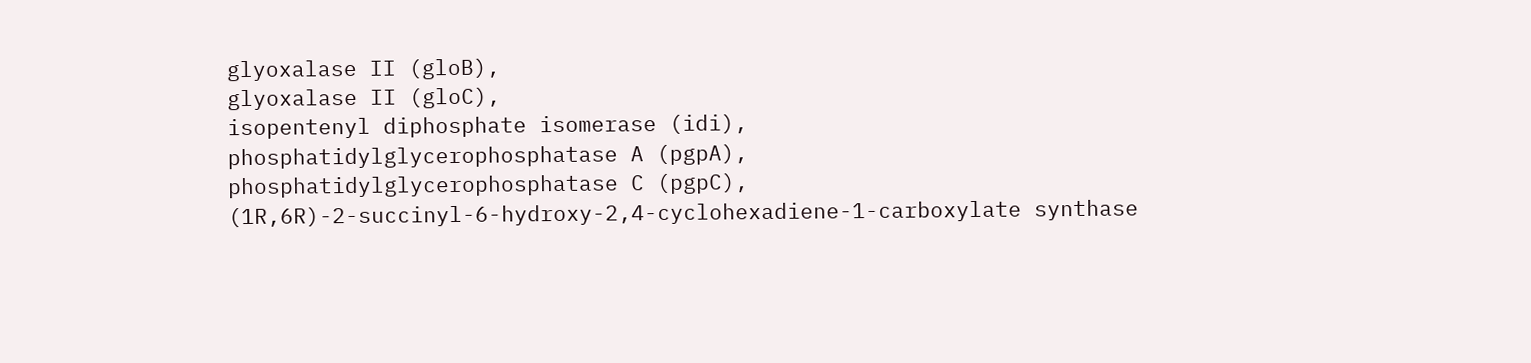glyoxalase II (gloB),
glyoxalase II (gloC),
isopentenyl diphosphate isomerase (idi),
phosphatidylglycerophosphatase A (pgpA),
phosphatidylglycerophosphatase C (pgpC),
(1R,6R)-2-succinyl-6-hydroxy-2,4-cyclohexadiene-1-carboxylate synthase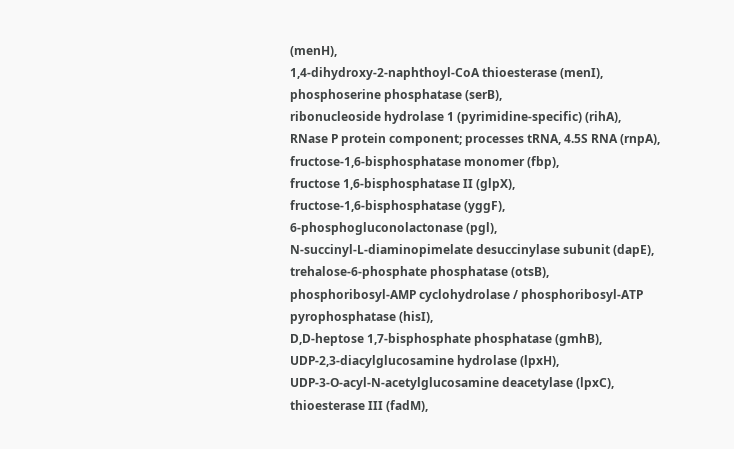(menH),
1,4-dihydroxy-2-naphthoyl-CoA thioesterase (menI),
phosphoserine phosphatase (serB),
ribonucleoside hydrolase 1 (pyrimidine-specific) (rihA),
RNase P protein component; processes tRNA, 4.5S RNA (rnpA),
fructose-1,6-bisphosphatase monomer (fbp),
fructose 1,6-bisphosphatase II (glpX),
fructose-1,6-bisphosphatase (yggF),
6-phosphogluconolactonase (pgl),
N-succinyl-L-diaminopimelate desuccinylase subunit (dapE),
trehalose-6-phosphate phosphatase (otsB),
phosphoribosyl-AMP cyclohydrolase / phosphoribosyl-ATP pyrophosphatase (hisI),
D,D-heptose 1,7-bisphosphate phosphatase (gmhB),
UDP-2,3-diacylglucosamine hydrolase (lpxH),
UDP-3-O-acyl-N-acetylglucosamine deacetylase (lpxC),
thioesterase III (fadM),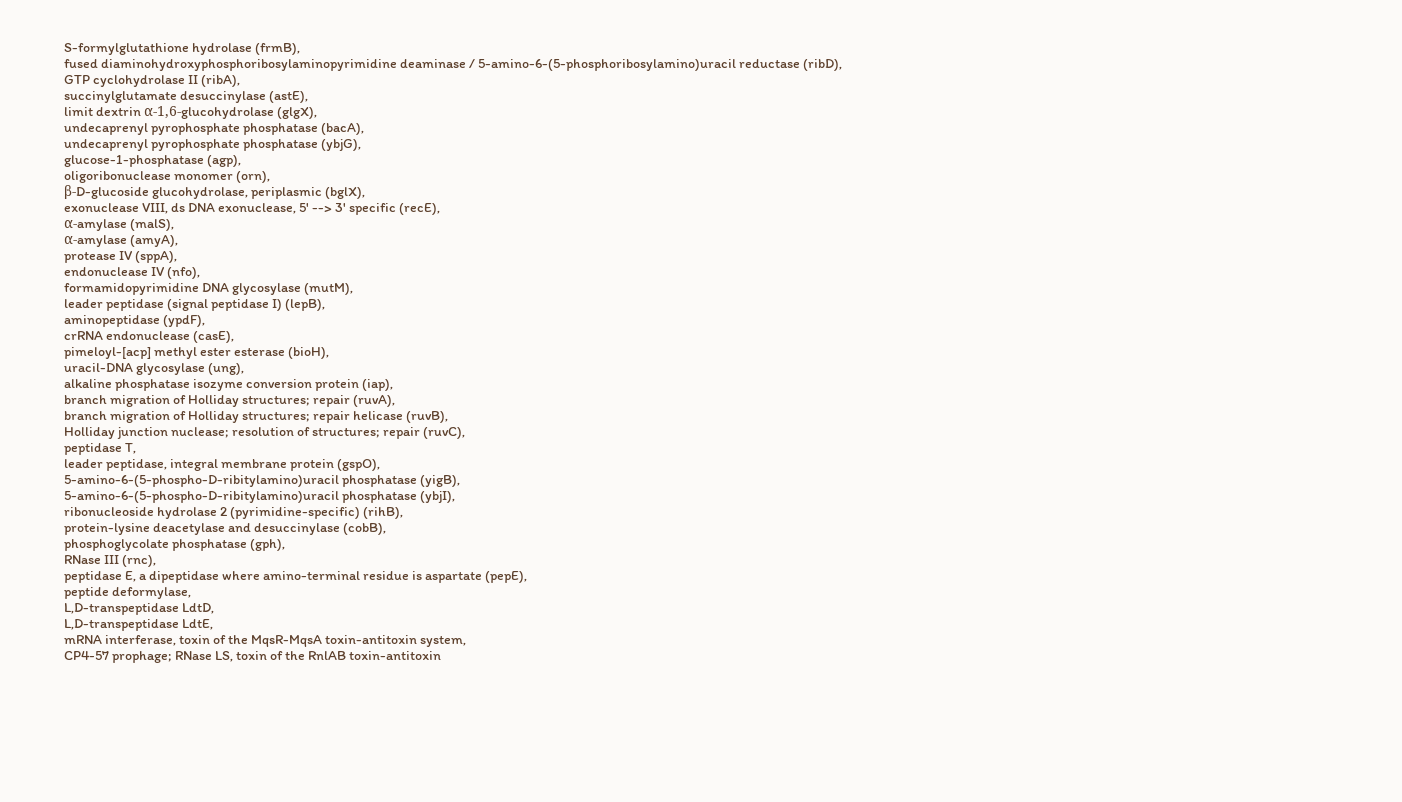S-formylglutathione hydrolase (frmB),
fused diaminohydroxyphosphoribosylaminopyrimidine deaminase / 5-amino-6-(5-phosphoribosylamino)uracil reductase (ribD),
GTP cyclohydrolase II (ribA),
succinylglutamate desuccinylase (astE),
limit dextrin α-1,6-glucohydrolase (glgX),
undecaprenyl pyrophosphate phosphatase (bacA),
undecaprenyl pyrophosphate phosphatase (ybjG),
glucose-1-phosphatase (agp),
oligoribonuclease monomer (orn),
β-D-glucoside glucohydrolase, periplasmic (bglX),
exonuclease VIII, ds DNA exonuclease, 5' --> 3' specific (recE),
α-amylase (malS),
α-amylase (amyA),
protease IV (sppA),
endonuclease IV (nfo),
formamidopyrimidine DNA glycosylase (mutM),
leader peptidase (signal peptidase I) (lepB),
aminopeptidase (ypdF),
crRNA endonuclease (casE),
pimeloyl-[acp] methyl ester esterase (bioH),
uracil-DNA glycosylase (ung),
alkaline phosphatase isozyme conversion protein (iap),
branch migration of Holliday structures; repair (ruvA),
branch migration of Holliday structures; repair helicase (ruvB),
Holliday junction nuclease; resolution of structures; repair (ruvC),
peptidase T,
leader peptidase, integral membrane protein (gspO),
5-amino-6-(5-phospho-D-ribitylamino)uracil phosphatase (yigB),
5-amino-6-(5-phospho-D-ribitylamino)uracil phosphatase (ybjI),
ribonucleoside hydrolase 2 (pyrimidine-specific) (rihB),
protein-lysine deacetylase and desuccinylase (cobB),
phosphoglycolate phosphatase (gph),
RNase III (rnc),
peptidase E, a dipeptidase where amino-terminal residue is aspartate (pepE),
peptide deformylase,
L,D-transpeptidase LdtD,
L,D-transpeptidase LdtE,
mRNA interferase, toxin of the MqsR-MqsA toxin-antitoxin system,
CP4-57 prophage; RNase LS, toxin of the RnlAB toxin-antitoxin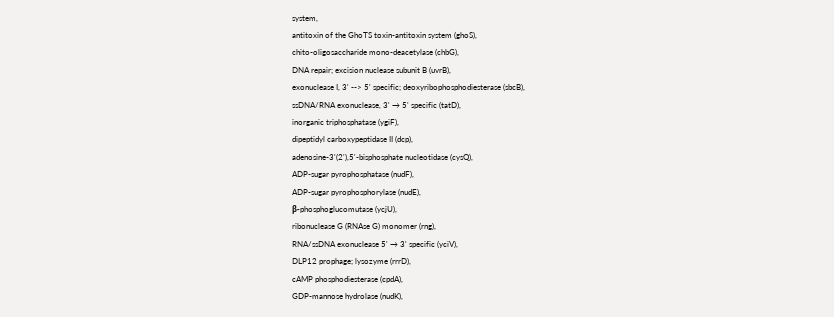system,
antitoxin of the GhoTS toxin-antitoxin system (ghoS),
chito-oligosaccharide mono-deacetylase (chbG),
DNA repair; excision nuclease subunit B (uvrB),
exonuclease I, 3' --> 5' specific; deoxyribophosphodiesterase (sbcB),
ssDNA/RNA exonuclease, 3' → 5' specific (tatD),
inorganic triphosphatase (ygiF),
dipeptidyl carboxypeptidase II (dcp),
adenosine-3'(2'),5'-bisphosphate nucleotidase (cysQ),
ADP-sugar pyrophosphatase (nudF),
ADP-sugar pyrophosphorylase (nudE),
β-phosphoglucomutase (ycjU),
ribonuclease G (RNAse G) monomer (rng),
RNA/ssDNA exonuclease 5' → 3' specific (yciV),
DLP12 prophage; lysozyme (rrrD),
cAMP phosphodiesterase (cpdA),
GDP-mannose hydrolase (nudK),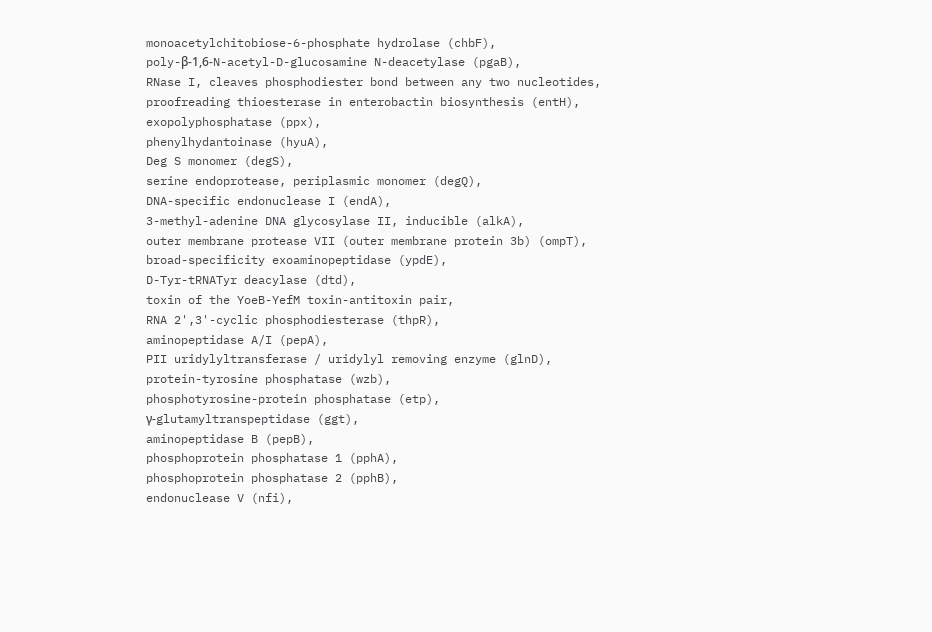monoacetylchitobiose-6-phosphate hydrolase (chbF),
poly-β-1,6-N-acetyl-D-glucosamine N-deacetylase (pgaB),
RNase I, cleaves phosphodiester bond between any two nucleotides,
proofreading thioesterase in enterobactin biosynthesis (entH),
exopolyphosphatase (ppx),
phenylhydantoinase (hyuA),
Deg S monomer (degS),
serine endoprotease, periplasmic monomer (degQ),
DNA-specific endonuclease I (endA),
3-methyl-adenine DNA glycosylase II, inducible (alkA),
outer membrane protease VII (outer membrane protein 3b) (ompT),
broad-specificity exoaminopeptidase (ypdE),
D-Tyr-tRNATyr deacylase (dtd),
toxin of the YoeB-YefM toxin-antitoxin pair,
RNA 2',3'-cyclic phosphodiesterase (thpR),
aminopeptidase A/I (pepA),
PII uridylyltransferase / uridylyl removing enzyme (glnD),
protein-tyrosine phosphatase (wzb),
phosphotyrosine-protein phosphatase (etp),
γ-glutamyltranspeptidase (ggt),
aminopeptidase B (pepB),
phosphoprotein phosphatase 1 (pphA),
phosphoprotein phosphatase 2 (pphB),
endonuclease V (nfi),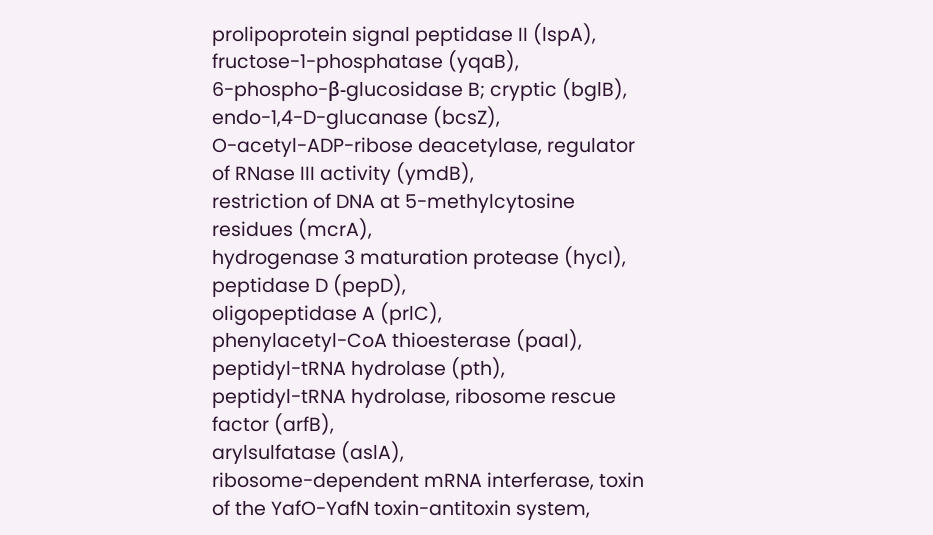prolipoprotein signal peptidase II (lspA),
fructose-1-phosphatase (yqaB),
6-phospho-β-glucosidase B; cryptic (bglB),
endo-1,4-D-glucanase (bcsZ),
O-acetyl-ADP-ribose deacetylase, regulator of RNase III activity (ymdB),
restriction of DNA at 5-methylcytosine residues (mcrA),
hydrogenase 3 maturation protease (hycI),
peptidase D (pepD),
oligopeptidase A (prlC),
phenylacetyl-CoA thioesterase (paaI),
peptidyl-tRNA hydrolase (pth),
peptidyl-tRNA hydrolase, ribosome rescue factor (arfB),
arylsulfatase (aslA),
ribosome-dependent mRNA interferase, toxin of the YafO-YafN toxin-antitoxin system,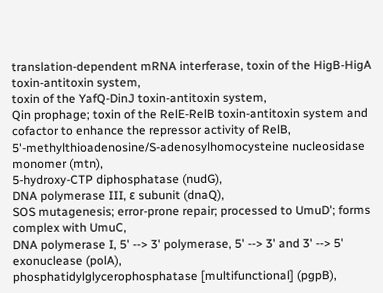translation-dependent mRNA interferase, toxin of the HigB-HigA toxin-antitoxin system,
toxin of the YafQ-DinJ toxin-antitoxin system,
Qin prophage; toxin of the RelE-RelB toxin-antitoxin system and cofactor to enhance the repressor activity of RelB,
5'-methylthioadenosine/S-adenosylhomocysteine nucleosidase monomer (mtn),
5-hydroxy-CTP diphosphatase (nudG),
DNA polymerase III, ε subunit (dnaQ),
SOS mutagenesis; error-prone repair; processed to UmuD'; forms complex with UmuC,
DNA polymerase I, 5' --> 3' polymerase, 5' --> 3' and 3' --> 5' exonuclease (polA),
phosphatidylglycerophosphatase [multifunctional] (pgpB),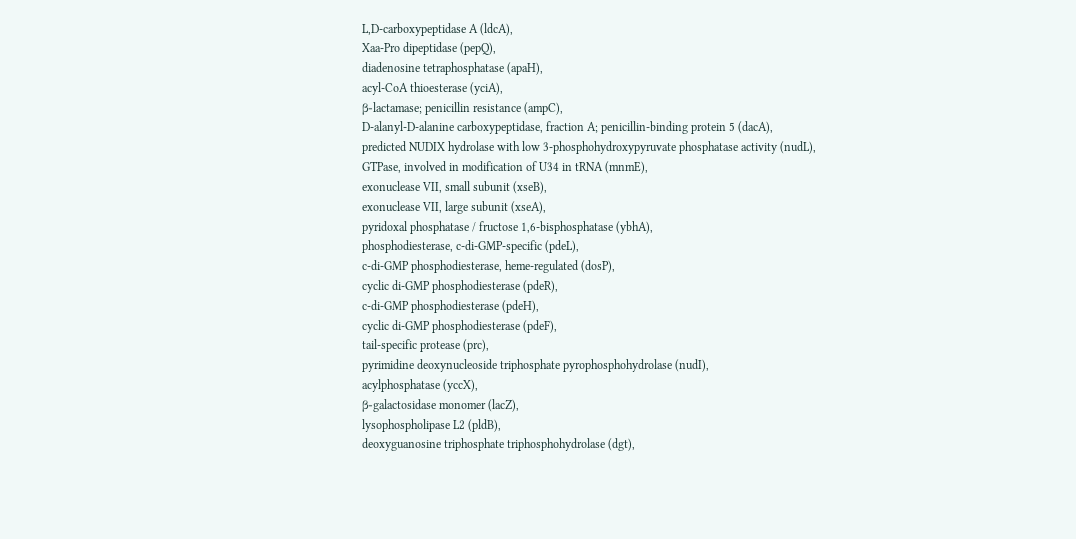L,D-carboxypeptidase A (ldcA),
Xaa-Pro dipeptidase (pepQ),
diadenosine tetraphosphatase (apaH),
acyl-CoA thioesterase (yciA),
β-lactamase; penicillin resistance (ampC),
D-alanyl-D-alanine carboxypeptidase, fraction A; penicillin-binding protein 5 (dacA),
predicted NUDIX hydrolase with low 3-phosphohydroxypyruvate phosphatase activity (nudL),
GTPase, involved in modification of U34 in tRNA (mnmE),
exonuclease VII, small subunit (xseB),
exonuclease VII, large subunit (xseA),
pyridoxal phosphatase / fructose 1,6-bisphosphatase (ybhA),
phosphodiesterase, c-di-GMP-specific (pdeL),
c-di-GMP phosphodiesterase, heme-regulated (dosP),
cyclic di-GMP phosphodiesterase (pdeR),
c-di-GMP phosphodiesterase (pdeH),
cyclic di-GMP phosphodiesterase (pdeF),
tail-specific protease (prc),
pyrimidine deoxynucleoside triphosphate pyrophosphohydrolase (nudI),
acylphosphatase (yccX),
β-galactosidase monomer (lacZ),
lysophospholipase L2 (pldB),
deoxyguanosine triphosphate triphosphohydrolase (dgt),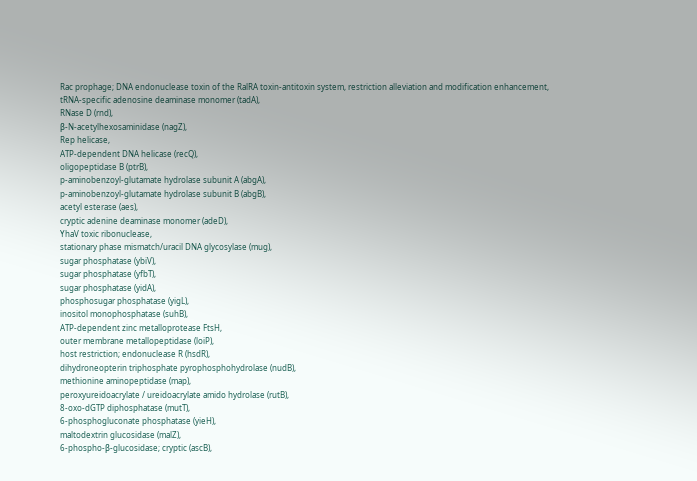Rac prophage; DNA endonuclease toxin of the RalRA toxin-antitoxin system, restriction alleviation and modification enhancement,
tRNA-specific adenosine deaminase monomer (tadA),
RNase D (rnd),
β-N-acetylhexosaminidase (nagZ),
Rep helicase,
ATP-dependent DNA helicase (recQ),
oligopeptidase B (ptrB),
p-aminobenzoyl-glutamate hydrolase subunit A (abgA),
p-aminobenzoyl-glutamate hydrolase subunit B (abgB),
acetyl esterase (aes),
cryptic adenine deaminase monomer (adeD),
YhaV toxic ribonuclease,
stationary phase mismatch/uracil DNA glycosylase (mug),
sugar phosphatase (ybiV),
sugar phosphatase (yfbT),
sugar phosphatase (yidA),
phosphosugar phosphatase (yigL),
inositol monophosphatase (suhB),
ATP-dependent zinc metalloprotease FtsH,
outer membrane metallopeptidase (loiP),
host restriction; endonuclease R (hsdR),
dihydroneopterin triphosphate pyrophosphohydrolase (nudB),
methionine aminopeptidase (map),
peroxyureidoacrylate / ureidoacrylate amido hydrolase (rutB),
8-oxo-dGTP diphosphatase (mutT),
6-phosphogluconate phosphatase (yieH),
maltodextrin glucosidase (malZ),
6-phospho-β-glucosidase; cryptic (ascB),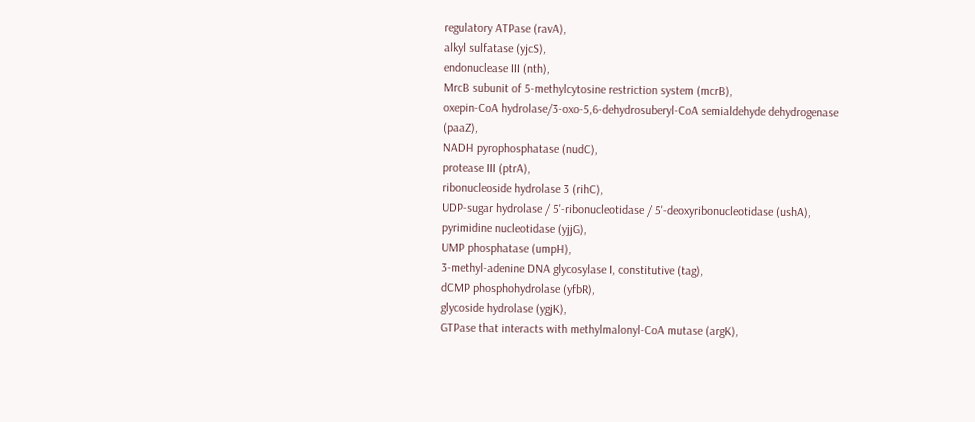regulatory ATPase (ravA),
alkyl sulfatase (yjcS),
endonuclease III (nth),
MrcB subunit of 5-methylcytosine restriction system (mcrB),
oxepin-CoA hydrolase/3-oxo-5,6-dehydrosuberyl-CoA semialdehyde dehydrogenase (paaZ),
NADH pyrophosphatase (nudC),
protease III (ptrA),
ribonucleoside hydrolase 3 (rihC),
UDP-sugar hydrolase / 5'-ribonucleotidase / 5'-deoxyribonucleotidase (ushA),
pyrimidine nucleotidase (yjjG),
UMP phosphatase (umpH),
3-methyl-adenine DNA glycosylase I, constitutive (tag),
dCMP phosphohydrolase (yfbR),
glycoside hydrolase (ygjK),
GTPase that interacts with methylmalonyl-CoA mutase (argK),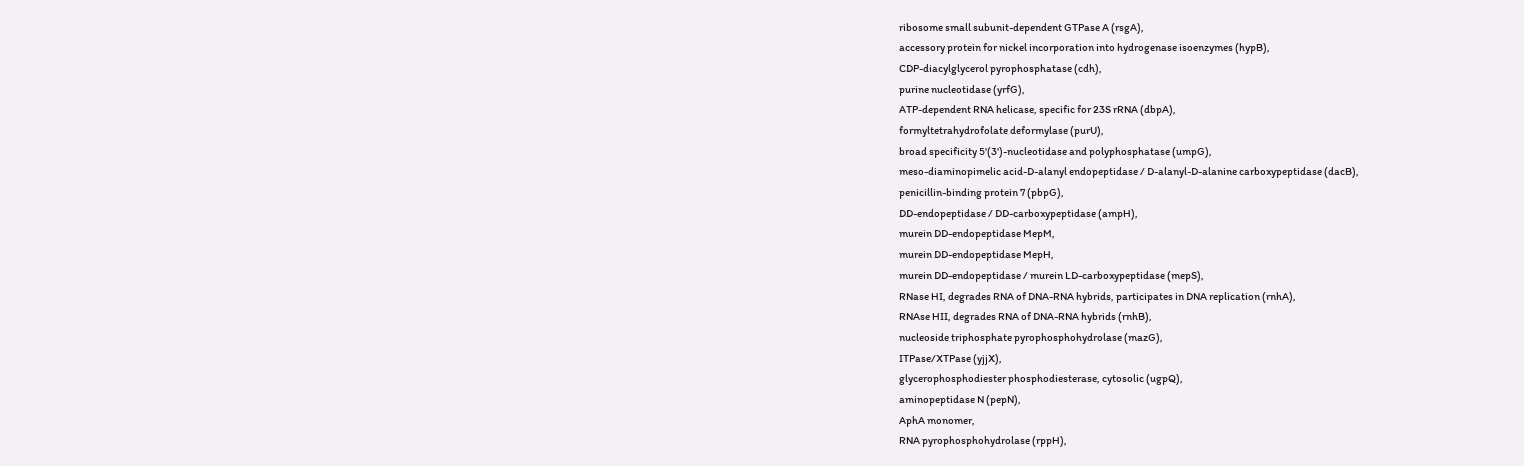ribosome small subunit-dependent GTPase A (rsgA),
accessory protein for nickel incorporation into hydrogenase isoenzymes (hypB),
CDP-diacylglycerol pyrophosphatase (cdh),
purine nucleotidase (yrfG),
ATP-dependent RNA helicase, specific for 23S rRNA (dbpA),
formyltetrahydrofolate deformylase (purU),
broad specificity 5'(3')-nucleotidase and polyphosphatase (umpG),
meso-diaminopimelic acid-D-alanyl endopeptidase / D-alanyl-D-alanine carboxypeptidase (dacB),
penicillin-binding protein 7 (pbpG),
DD-endopeptidase / DD-carboxypeptidase (ampH),
murein DD-endopeptidase MepM,
murein DD-endopeptidase MepH,
murein DD-endopeptidase / murein LD-carboxypeptidase (mepS),
RNase HI, degrades RNA of DNA-RNA hybrids, participates in DNA replication (rnhA),
RNAse HII, degrades RNA of DNA-RNA hybrids (rnhB),
nucleoside triphosphate pyrophosphohydrolase (mazG),
ITPase/XTPase (yjjX),
glycerophosphodiester phosphodiesterase, cytosolic (ugpQ),
aminopeptidase N (pepN),
AphA monomer,
RNA pyrophosphohydrolase (rppH),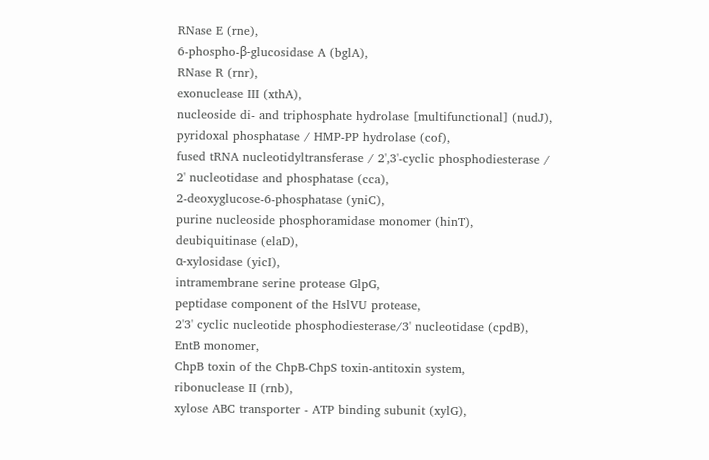RNase E (rne),
6-phospho-β-glucosidase A (bglA),
RNase R (rnr),
exonuclease III (xthA),
nucleoside di- and triphosphate hydrolase [multifunctional] (nudJ),
pyridoxal phosphatase / HMP-PP hydrolase (cof),
fused tRNA nucleotidyltransferase / 2',3'-cyclic phosphodiesterase / 2' nucleotidase and phosphatase (cca),
2-deoxyglucose-6-phosphatase (yniC),
purine nucleoside phosphoramidase monomer (hinT),
deubiquitinase (elaD),
α-xylosidase (yicI),
intramembrane serine protease GlpG,
peptidase component of the HslVU protease,
2'3' cyclic nucleotide phosphodiesterase/3' nucleotidase (cpdB),
EntB monomer,
ChpB toxin of the ChpB-ChpS toxin-antitoxin system,
ribonuclease II (rnb),
xylose ABC transporter - ATP binding subunit (xylG),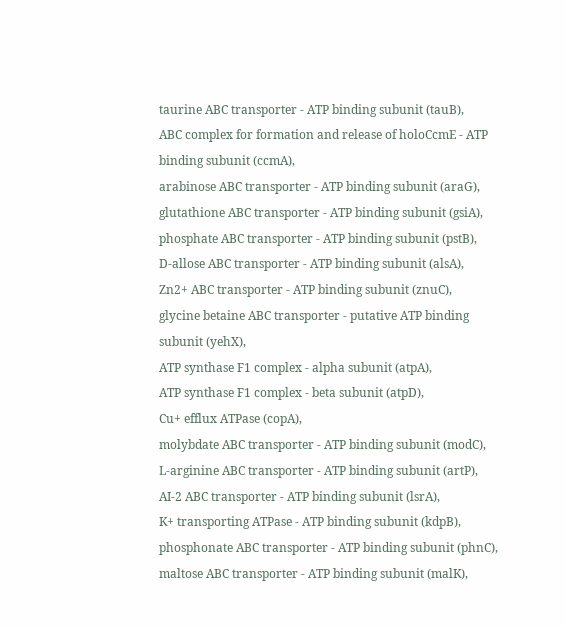taurine ABC transporter - ATP binding subunit (tauB),
ABC complex for formation and release of holoCcmE - ATP binding subunit (ccmA),
arabinose ABC transporter - ATP binding subunit (araG),
glutathione ABC transporter - ATP binding subunit (gsiA),
phosphate ABC transporter - ATP binding subunit (pstB),
D-allose ABC transporter - ATP binding subunit (alsA),
Zn2+ ABC transporter - ATP binding subunit (znuC),
glycine betaine ABC transporter - putative ATP binding subunit (yehX),
ATP synthase F1 complex - alpha subunit (atpA),
ATP synthase F1 complex - beta subunit (atpD),
Cu+ efflux ATPase (copA),
molybdate ABC transporter - ATP binding subunit (modC),
L-arginine ABC transporter - ATP binding subunit (artP),
AI-2 ABC transporter - ATP binding subunit (lsrA),
K+ transporting ATPase - ATP binding subunit (kdpB),
phosphonate ABC transporter - ATP binding subunit (phnC),
maltose ABC transporter - ATP binding subunit (malK),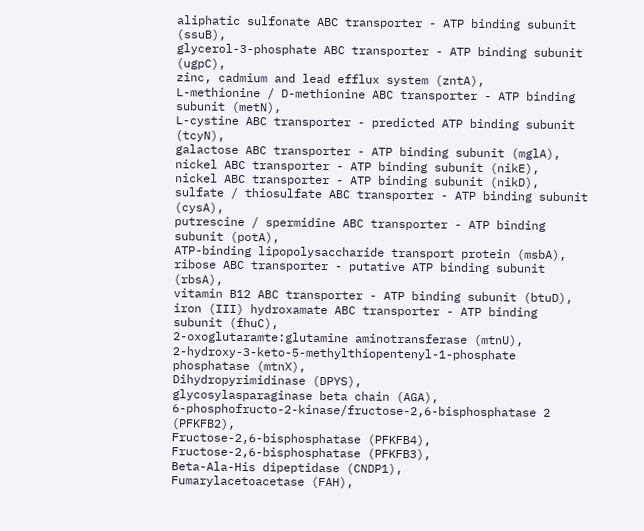aliphatic sulfonate ABC transporter - ATP binding subunit (ssuB),
glycerol-3-phosphate ABC transporter - ATP binding subunit (ugpC),
zinc, cadmium and lead efflux system (zntA),
L-methionine / D-methionine ABC transporter - ATP binding subunit (metN),
L-cystine ABC transporter - predicted ATP binding subunit (tcyN),
galactose ABC transporter - ATP binding subunit (mglA),
nickel ABC transporter - ATP binding subunit (nikE),
nickel ABC transporter - ATP binding subunit (nikD),
sulfate / thiosulfate ABC transporter - ATP binding subunit (cysA),
putrescine / spermidine ABC transporter - ATP binding subunit (potA),
ATP-binding lipopolysaccharide transport protein (msbA),
ribose ABC transporter - putative ATP binding subunit (rbsA),
vitamin B12 ABC transporter - ATP binding subunit (btuD),
iron (III) hydroxamate ABC transporter - ATP binding subunit (fhuC),
2-oxoglutaramte:glutamine aminotransferase (mtnU),
2-hydroxy-3-keto-5-methylthiopentenyl-1-phosphate phosphatase (mtnX),
Dihydropyrimidinase (DPYS),
glycosylasparaginase beta chain (AGA),
6-phosphofructo-2-kinase/fructose-2,6-bisphosphatase 2 (PFKFB2),
Fructose-2,6-bisphosphatase (PFKFB4),
Fructose-2,6-bisphosphatase (PFKFB3),
Beta-Ala-His dipeptidase (CNDP1),
Fumarylacetoacetase (FAH),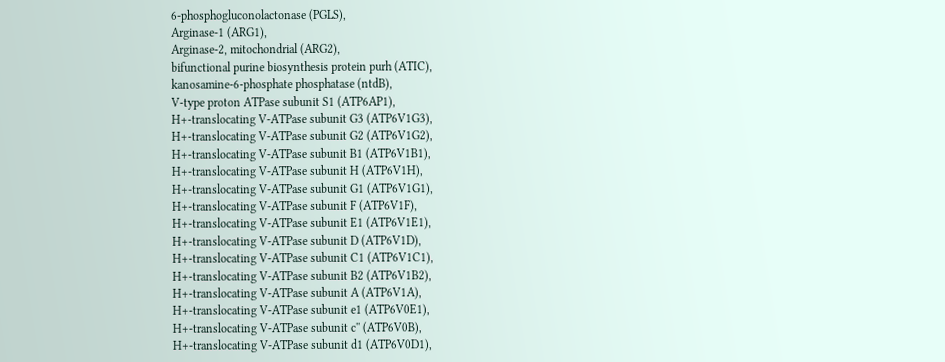6-phosphogluconolactonase (PGLS),
Arginase-1 (ARG1),
Arginase-2, mitochondrial (ARG2),
bifunctional purine biosynthesis protein purh (ATIC),
kanosamine-6-phosphate phosphatase (ntdB),
V-type proton ATPase subunit S1 (ATP6AP1),
H+-translocating V-ATPase subunit G3 (ATP6V1G3),
H+-translocating V-ATPase subunit G2 (ATP6V1G2),
H+-translocating V-ATPase subunit B1 (ATP6V1B1),
H+-translocating V-ATPase subunit H (ATP6V1H),
H+-translocating V-ATPase subunit G1 (ATP6V1G1),
H+-translocating V-ATPase subunit F (ATP6V1F),
H+-translocating V-ATPase subunit E1 (ATP6V1E1),
H+-translocating V-ATPase subunit D (ATP6V1D),
H+-translocating V-ATPase subunit C1 (ATP6V1C1),
H+-translocating V-ATPase subunit B2 (ATP6V1B2),
H+-translocating V-ATPase subunit A (ATP6V1A),
H+-translocating V-ATPase subunit e1 (ATP6V0E1),
H+-translocating V-ATPase subunit c'' (ATP6V0B),
H+-translocating V-ATPase subunit d1 (ATP6V0D1),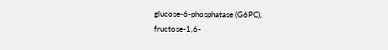glucose-6-phosphatase (G6PC),
fructose-1,6-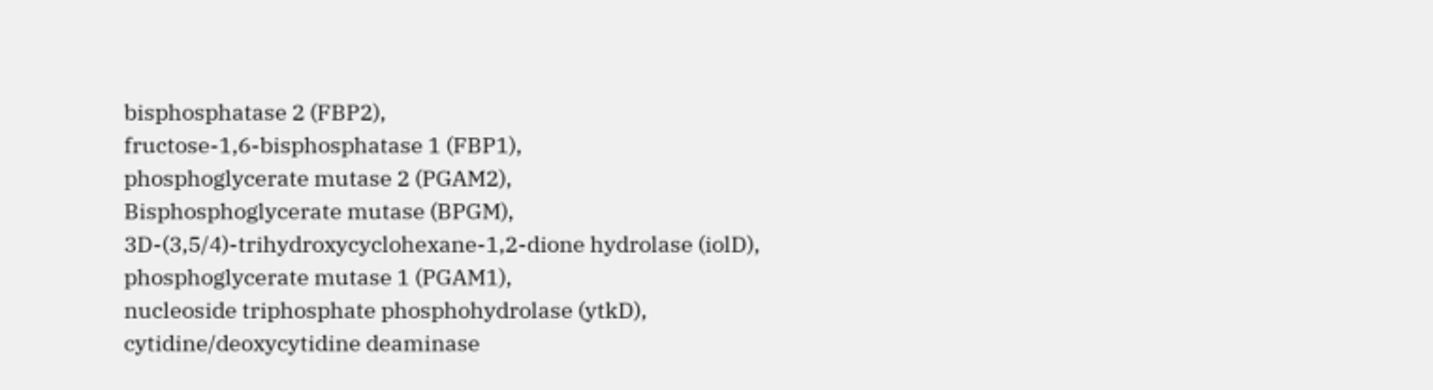bisphosphatase 2 (FBP2),
fructose-1,6-bisphosphatase 1 (FBP1),
phosphoglycerate mutase 2 (PGAM2),
Bisphosphoglycerate mutase (BPGM),
3D-(3,5/4)-trihydroxycyclohexane-1,2-dione hydrolase (iolD),
phosphoglycerate mutase 1 (PGAM1),
nucleoside triphosphate phosphohydrolase (ytkD),
cytidine/deoxycytidine deaminase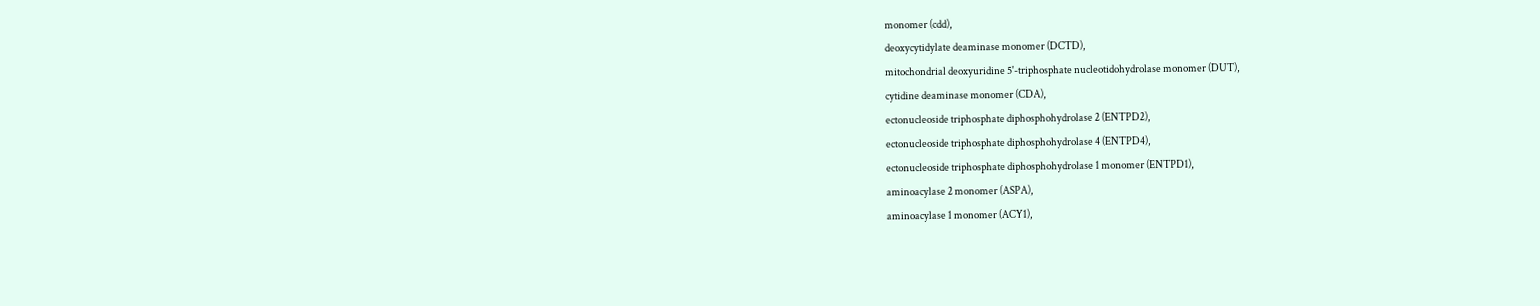monomer (cdd),
deoxycytidylate deaminase monomer (DCTD),
mitochondrial deoxyuridine 5'-triphosphate nucleotidohydrolase monomer (DUT),
cytidine deaminase monomer (CDA),
ectonucleoside triphosphate diphosphohydrolase 2 (ENTPD2),
ectonucleoside triphosphate diphosphohydrolase 4 (ENTPD4),
ectonucleoside triphosphate diphosphohydrolase 1 monomer (ENTPD1),
aminoacylase 2 monomer (ASPA),
aminoacylase 1 monomer (ACY1),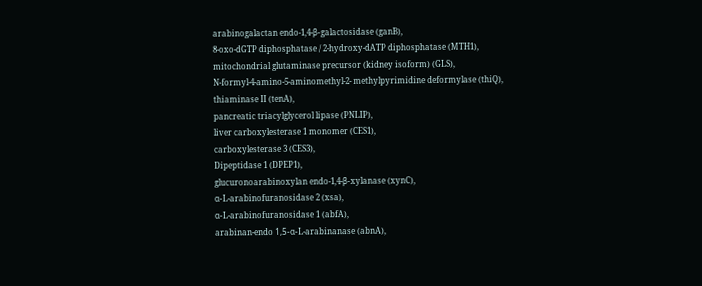arabinogalactan endo-1,4-β-galactosidase (ganB),
8-oxo-dGTP diphosphatase / 2-hydroxy-dATP diphosphatase (MTH1),
mitochondrial glutaminase precursor (kidney isoform) (GLS),
N-formyl-4-amino-5-aminomethyl-2- methylpyrimidine deformylase (thiQ),
thiaminase II (tenA),
pancreatic triacylglycerol lipase (PNLIP),
liver carboxylesterase 1 monomer (CES1),
carboxylesterase 3 (CES3),
Dipeptidase 1 (DPEP1),
glucuronoarabinoxylan endo-1,4-β-xylanase (xynC),
α-L-arabinofuranosidase 2 (xsa),
α-L-arabinofuranosidase 1 (abfA),
arabinan-endo 1,5-α-L-arabinanase (abnA),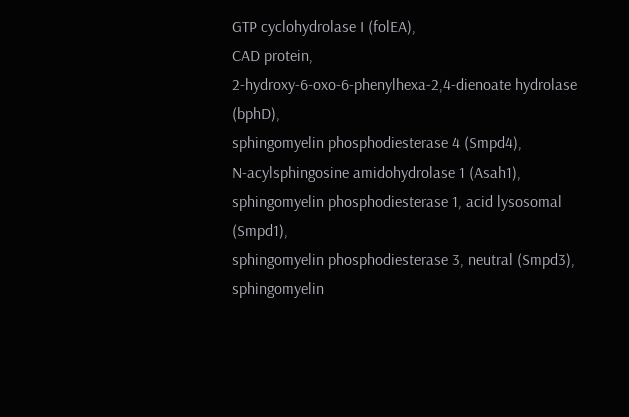GTP cyclohydrolase I (folEA),
CAD protein,
2-hydroxy-6-oxo-6-phenylhexa-2,4-dienoate hydrolase (bphD),
sphingomyelin phosphodiesterase 4 (Smpd4),
N-acylsphingosine amidohydrolase 1 (Asah1),
sphingomyelin phosphodiesterase 1, acid lysosomal (Smpd1),
sphingomyelin phosphodiesterase 3, neutral (Smpd3),
sphingomyelin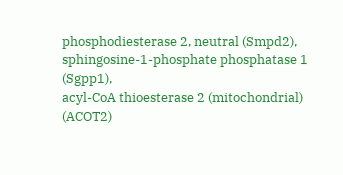phosphodiesterase 2, neutral (Smpd2),
sphingosine-1-phosphate phosphatase 1 (Sgpp1),
acyl-CoA thioesterase 2 (mitochondrial) (ACOT2)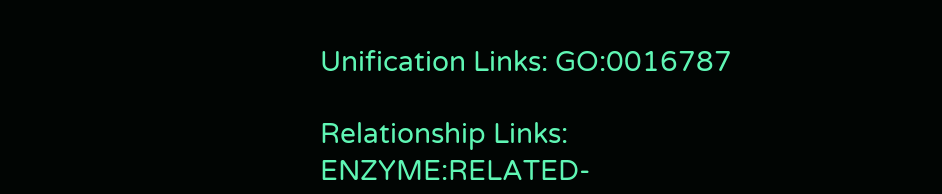Unification Links: GO:0016787

Relationship Links: ENZYME:RELATED-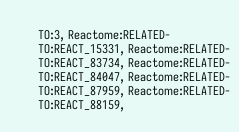TO:3, Reactome:RELATED-TO:REACT_15331, Reactome:RELATED-TO:REACT_83734, Reactome:RELATED-TO:REACT_84047, Reactome:RELATED-TO:REACT_87959, Reactome:RELATED-TO:REACT_88159,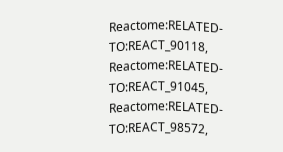Reactome:RELATED-TO:REACT_90118, Reactome:RELATED-TO:REACT_91045, Reactome:RELATED-TO:REACT_98572,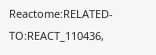Reactome:RELATED-TO:REACT_110436,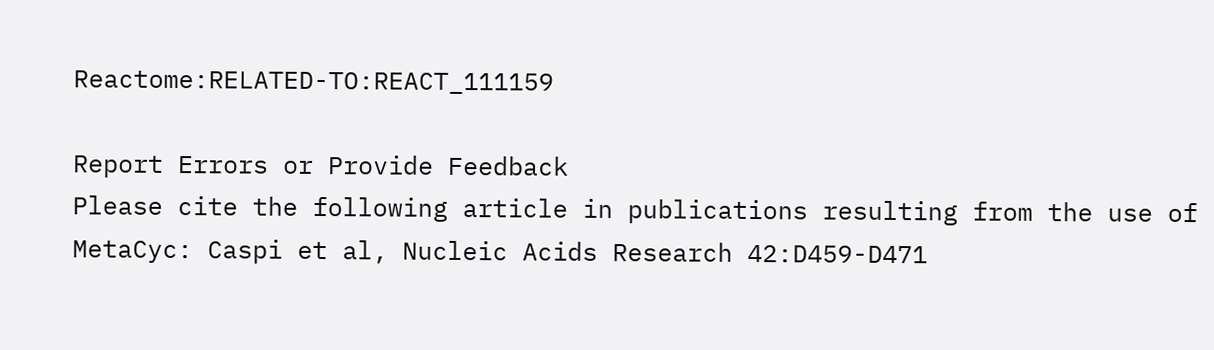Reactome:RELATED-TO:REACT_111159

Report Errors or Provide Feedback
Please cite the following article in publications resulting from the use of MetaCyc: Caspi et al, Nucleic Acids Research 42:D459-D471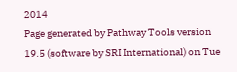2014
Page generated by Pathway Tools version 19.5 (software by SRI International) on Tue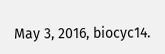May 3, 2016, biocyc14.